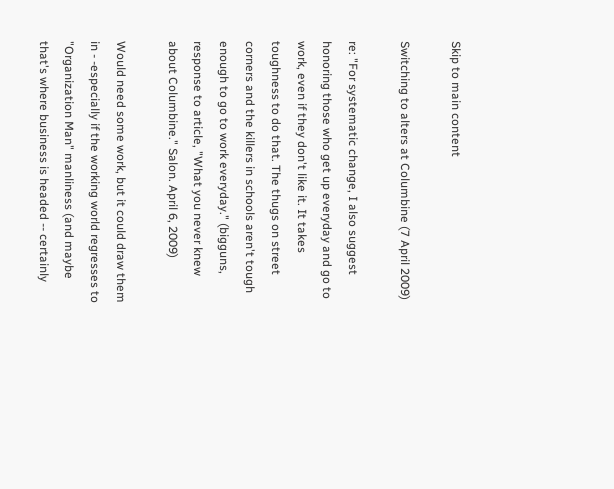Skip to main content

Switching to alters at Columbine (7 April 2009)

re: "For systematic change, I also suggest honoring those who get up everyday and go to work, even if they don't like it. It takes toughness to do that. The thugs on street corners and the killers in schools aren't tough enough to go to work everyday." (bigguns, response to article, "What you never knew about Columbine." Salon. April 6, 2009)

Would need some work, but it could draw them in - -especially if the working world regresses to "Organization Man" manliness (and maybe that's where business is headed -- certainly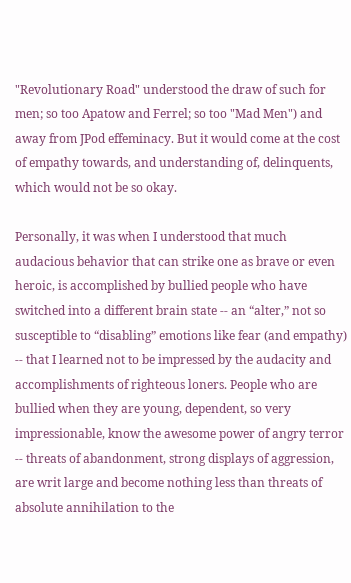"Revolutionary Road" understood the draw of such for men; so too Apatow and Ferrel; so too "Mad Men") and away from JPod effeminacy. But it would come at the cost of empathy towards, and understanding of, delinquents, which would not be so okay.

Personally, it was when I understood that much audacious behavior that can strike one as brave or even heroic, is accomplished by bullied people who have switched into a different brain state -- an “alter,” not so susceptible to “disabling” emotions like fear (and empathy) -- that I learned not to be impressed by the audacity and accomplishments of righteous loners. People who are bullied when they are young, dependent, so very impressionable, know the awesome power of angry terror -- threats of abandonment, strong displays of aggression, are writ large and become nothing less than threats of absolute annihilation to the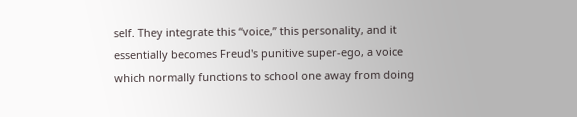self. They integrate this “voice,” this personality, and it essentially becomes Freud's punitive super-ego, a voice which normally functions to school one away from doing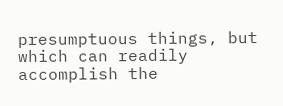presumptuous things, but which can readily accomplish the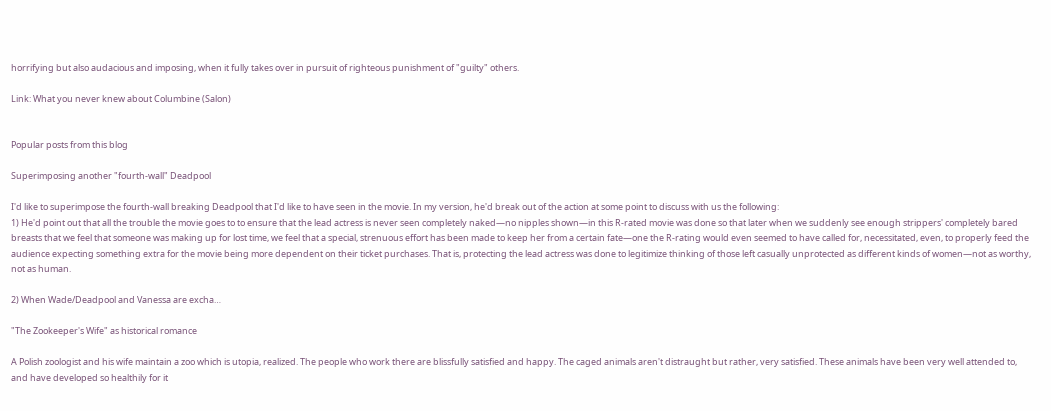horrifying but also audacious and imposing, when it fully takes over in pursuit of righteous punishment of "guilty" others.

Link: What you never knew about Columbine (Salon)


Popular posts from this blog

Superimposing another "fourth-wall" Deadpool

I'd like to superimpose the fourth-wall breaking Deadpool that I'd like to have seen in the movie. In my version, he'd break out of the action at some point to discuss with us the following:
1) He'd point out that all the trouble the movie goes to to ensure that the lead actress is never seen completely naked—no nipples shown—in this R-rated movie was done so that later when we suddenly see enough strippers' completely bared breasts that we feel that someone was making up for lost time, we feel that a special, strenuous effort has been made to keep her from a certain fate—one the R-rating would even seemed to have called for, necessitated, even, to properly feed the audience expecting something extra for the movie being more dependent on their ticket purchases. That is, protecting the lead actress was done to legitimize thinking of those left casually unprotected as different kinds of women—not as worthy, not as human.

2) When Wade/Deadpool and Vanessa are excha…

"The Zookeeper's Wife" as historical romance

A Polish zoologist and his wife maintain a zoo which is utopia, realized. The people who work there are blissfully satisfied and happy. The caged animals aren't distraught but rather, very satisfied. These animals have been very well attended to, and have developed so healthily for it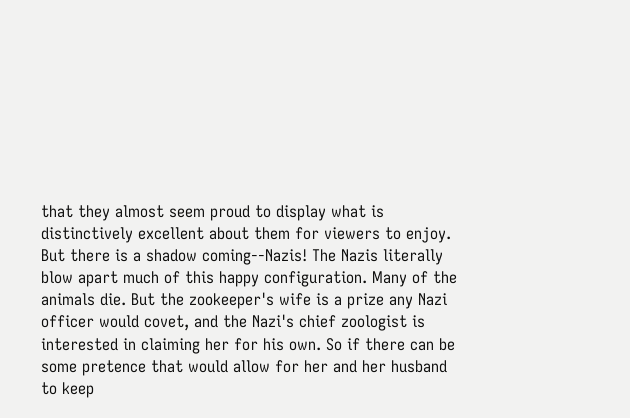that they almost seem proud to display what is distinctively excellent about them for viewers to enjoy. But there is a shadow coming--Nazis! The Nazis literally blow apart much of this happy configuration. Many of the animals die. But the zookeeper's wife is a prize any Nazi officer would covet, and the Nazi's chief zoologist is interested in claiming her for his own. So if there can be some pretence that would allow for her and her husband to keep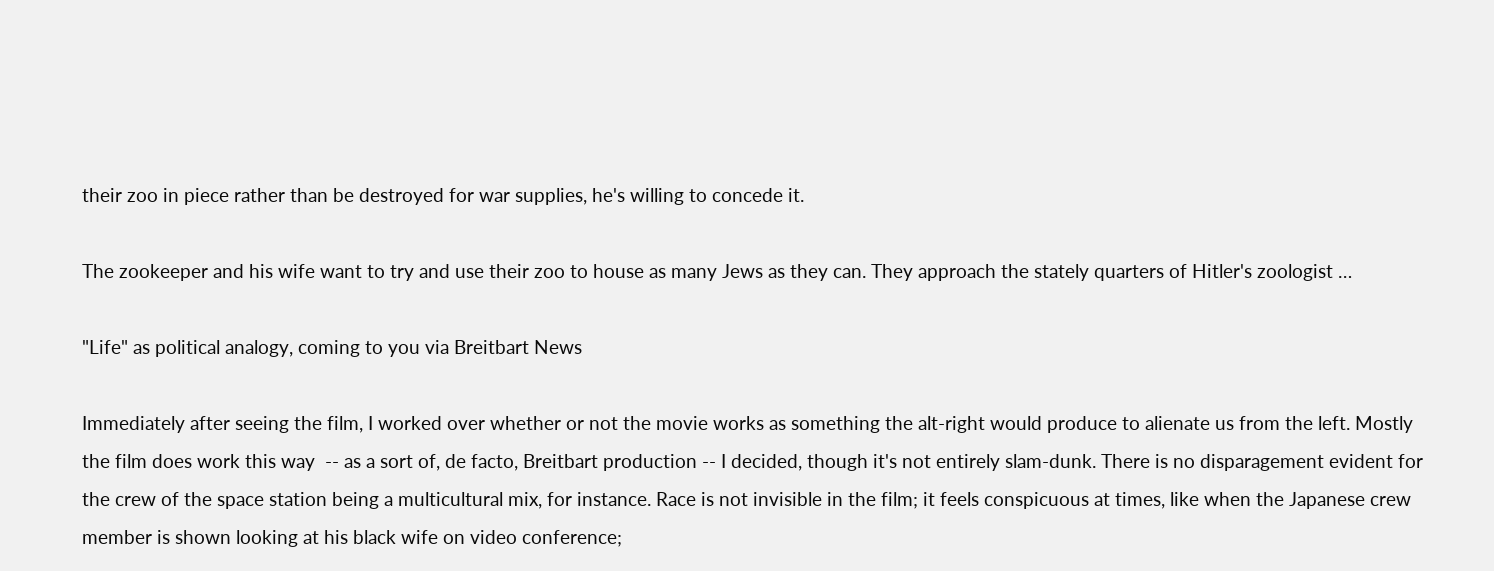their zoo in piece rather than be destroyed for war supplies, he's willing to concede it.

The zookeeper and his wife want to try and use their zoo to house as many Jews as they can. They approach the stately quarters of Hitler's zoologist …

"Life" as political analogy, coming to you via Breitbart News

Immediately after seeing the film, I worked over whether or not the movie works as something the alt-right would produce to alienate us from the left. Mostly the film does work this way  -- as a sort of, de facto, Breitbart production -- I decided, though it's not entirely slam-dunk. There is no disparagement evident for the crew of the space station being a multicultural mix, for instance. Race is not invisible in the film; it feels conspicuous at times, like when the Japanese crew member is shown looking at his black wife on video conference;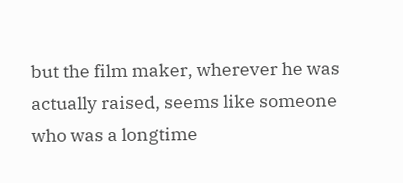but the film maker, wherever he was actually raised, seems like someone who was a longtime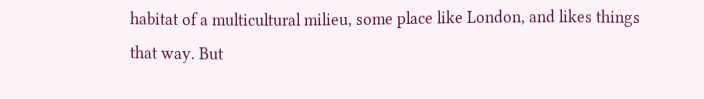habitat of a multicultural milieu, some place like London, and likes things that way. But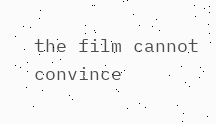the film cannot convince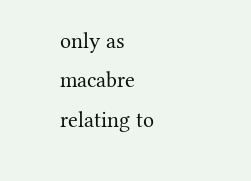only as macabre relating to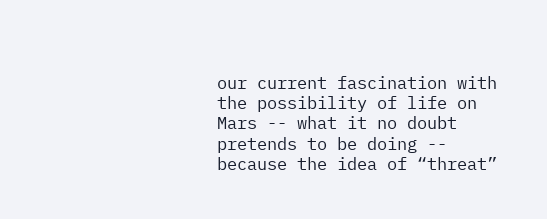our current fascination with the possibility of life on Mars -- what it no doubt pretends to be doing -- because the idea of “threat”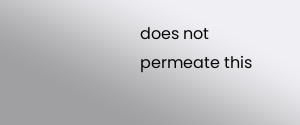does not permeate this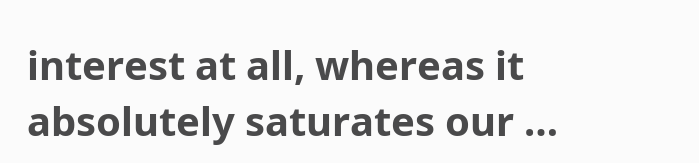interest at all, whereas it absolutely saturates our …